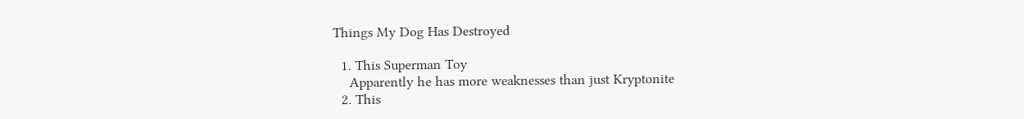Things My Dog Has Destroyed

  1. This Superman Toy
    Apparently he has more weaknesses than just Kryptonite
  2. This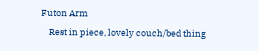Futon Arm
    Rest in piece, lovely couch/bed thing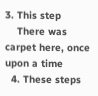3. This step
    There was carpet here, once upon a time
  4. These steps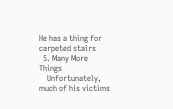He has a thing for carpeted stairs
  5. Many More Things
    Unfortunately, much of his victims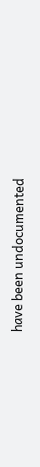have been undocumented